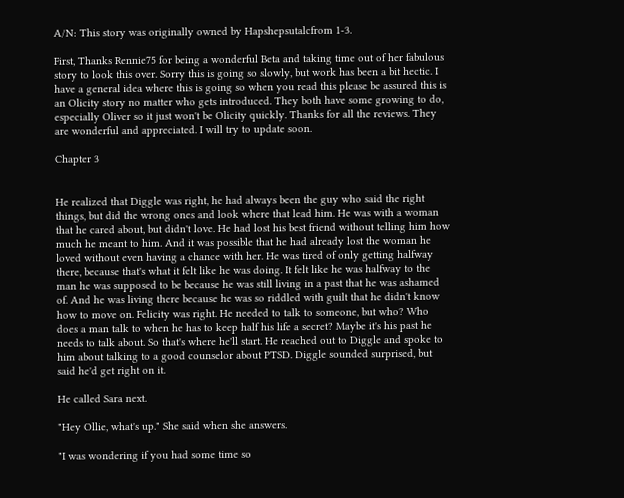A/N: This story was originally owned by Hapshepsutalcfrom 1-3.

First, Thanks Rennie75 for being a wonderful Beta and taking time out of her fabulous story to look this over. Sorry this is going so slowly, but work has been a bit hectic. I have a general idea where this is going so when you read this please be assured this is an Olicity story no matter who gets introduced. They both have some growing to do, especially Oliver so it just won't be Olicity quickly. Thanks for all the reviews. They are wonderful and appreciated. I will try to update soon.

Chapter 3


He realized that Diggle was right, he had always been the guy who said the right things, but did the wrong ones and look where that lead him. He was with a woman that he cared about, but didn't love. He had lost his best friend without telling him how much he meant to him. And it was possible that he had already lost the woman he loved without even having a chance with her. He was tired of only getting halfway there, because that's what it felt like he was doing. It felt like he was halfway to the man he was supposed to be because he was still living in a past that he was ashamed of. And he was living there because he was so riddled with guilt that he didn't know how to move on. Felicity was right. He needed to talk to someone, but who? Who does a man talk to when he has to keep half his life a secret? Maybe it's his past he needs to talk about. So that's where he'll start. He reached out to Diggle and spoke to him about talking to a good counselor about PTSD. Diggle sounded surprised, but said he'd get right on it.

He called Sara next.

"Hey Ollie, what's up." She said when she answers.

"I was wondering if you had some time so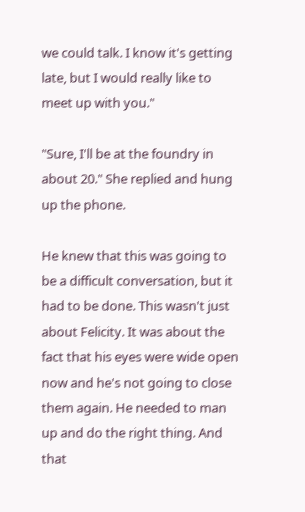we could talk. I know it's getting late, but I would really like to meet up with you."

"Sure, I'll be at the foundry in about 20." She replied and hung up the phone.

He knew that this was going to be a difficult conversation, but it had to be done. This wasn't just about Felicity. It was about the fact that his eyes were wide open now and he's not going to close them again. He needed to man up and do the right thing. And that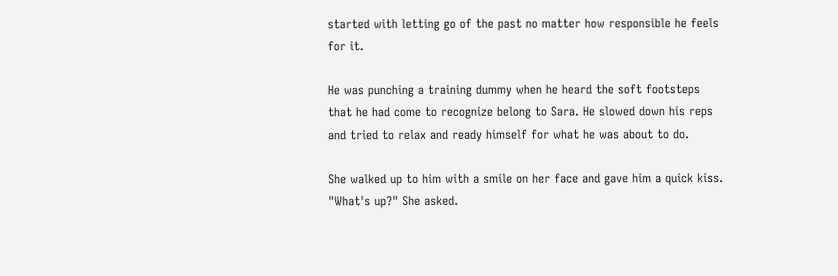started with letting go of the past no matter how responsible he feels for it.

He was punching a training dummy when he heard the soft footsteps that he had come to recognize belong to Sara. He slowed down his reps and tried to relax and ready himself for what he was about to do.

She walked up to him with a smile on her face and gave him a quick kiss. "What's up?" She asked.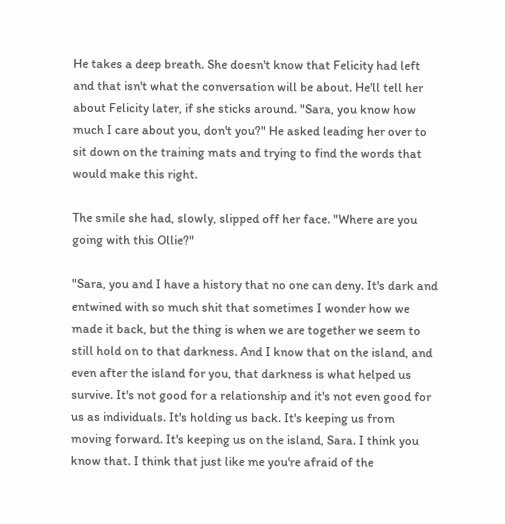He takes a deep breath. She doesn't know that Felicity had left and that isn't what the conversation will be about. He'll tell her about Felicity later, if she sticks around. "Sara, you know how much I care about you, don't you?" He asked leading her over to sit down on the training mats and trying to find the words that would make this right.

The smile she had, slowly, slipped off her face. "Where are you going with this Ollie?"

"Sara, you and I have a history that no one can deny. It's dark and entwined with so much shit that sometimes I wonder how we made it back, but the thing is when we are together we seem to still hold on to that darkness. And I know that on the island, and even after the island for you, that darkness is what helped us survive. It's not good for a relationship and it's not even good for us as individuals. It's holding us back. It's keeping us from moving forward. It's keeping us on the island, Sara. I think you know that. I think that just like me you're afraid of the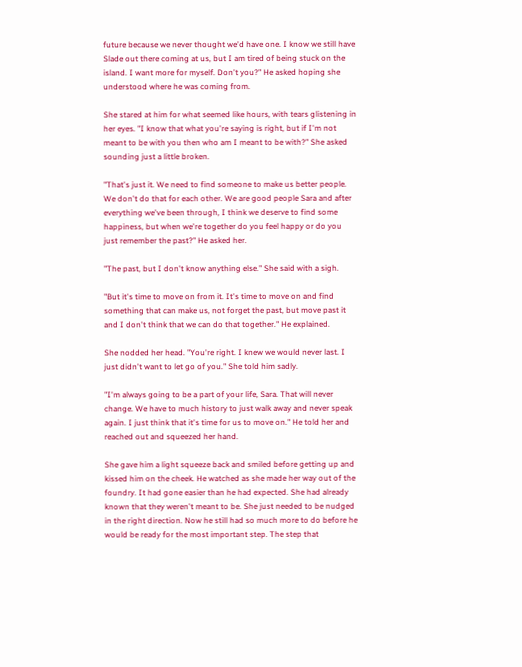future because we never thought we'd have one. I know we still have Slade out there coming at us, but I am tired of being stuck on the island. I want more for myself. Don't you?" He asked hoping she understood where he was coming from.

She stared at him for what seemed like hours, with tears glistening in her eyes. "I know that what you're saying is right, but if I'm not meant to be with you then who am I meant to be with?" She asked sounding just a little broken.

"That's just it. We need to find someone to make us better people. We don't do that for each other. We are good people Sara and after everything we've been through, I think we deserve to find some happiness, but when we're together do you feel happy or do you just remember the past?" He asked her.

"The past, but I don't know anything else." She said with a sigh.

"But it's time to move on from it. It's time to move on and find something that can make us, not forget the past, but move past it and I don't think that we can do that together." He explained.

She nodded her head. "You're right. I knew we would never last. I just didn't want to let go of you." She told him sadly.

"I'm always going to be a part of your life, Sara. That will never change. We have to much history to just walk away and never speak again. I just think that it's time for us to move on." He told her and reached out and squeezed her hand.

She gave him a light squeeze back and smiled before getting up and kissed him on the cheek. He watched as she made her way out of the foundry. It had gone easier than he had expected. She had already known that they weren't meant to be. She just needed to be nudged in the right direction. Now he still had so much more to do before he would be ready for the most important step. The step that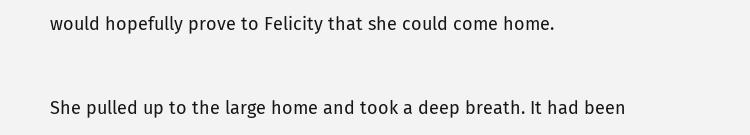would hopefully prove to Felicity that she could come home.


She pulled up to the large home and took a deep breath. It had been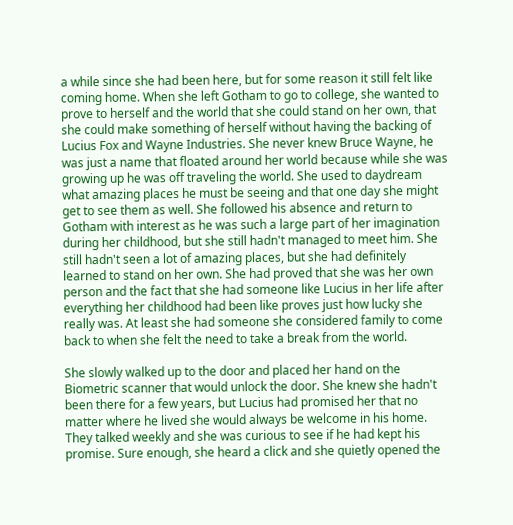a while since she had been here, but for some reason it still felt like coming home. When she left Gotham to go to college, she wanted to prove to herself and the world that she could stand on her own, that she could make something of herself without having the backing of Lucius Fox and Wayne Industries. She never knew Bruce Wayne, he was just a name that floated around her world because while she was growing up he was off traveling the world. She used to daydream what amazing places he must be seeing and that one day she might get to see them as well. She followed his absence and return to Gotham with interest as he was such a large part of her imagination during her childhood, but she still hadn't managed to meet him. She still hadn't seen a lot of amazing places, but she had definitely learned to stand on her own. She had proved that she was her own person and the fact that she had someone like Lucius in her life after everything her childhood had been like proves just how lucky she really was. At least she had someone she considered family to come back to when she felt the need to take a break from the world.

She slowly walked up to the door and placed her hand on the Biometric scanner that would unlock the door. She knew she hadn't been there for a few years, but Lucius had promised her that no matter where he lived she would always be welcome in his home. They talked weekly and she was curious to see if he had kept his promise. Sure enough, she heard a click and she quietly opened the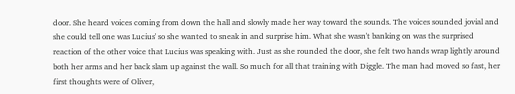door. She heard voices coming from down the hall and slowly made her way toward the sounds. The voices sounded jovial and she could tell one was Lucius' so she wanted to sneak in and surprise him. What she wasn't banking on was the surprised reaction of the other voice that Lucius was speaking with. Just as she rounded the door, she felt two hands wrap lightly around both her arms and her back slam up against the wall. So much for all that training with Diggle. The man had moved so fast, her first thoughts were of Oliver,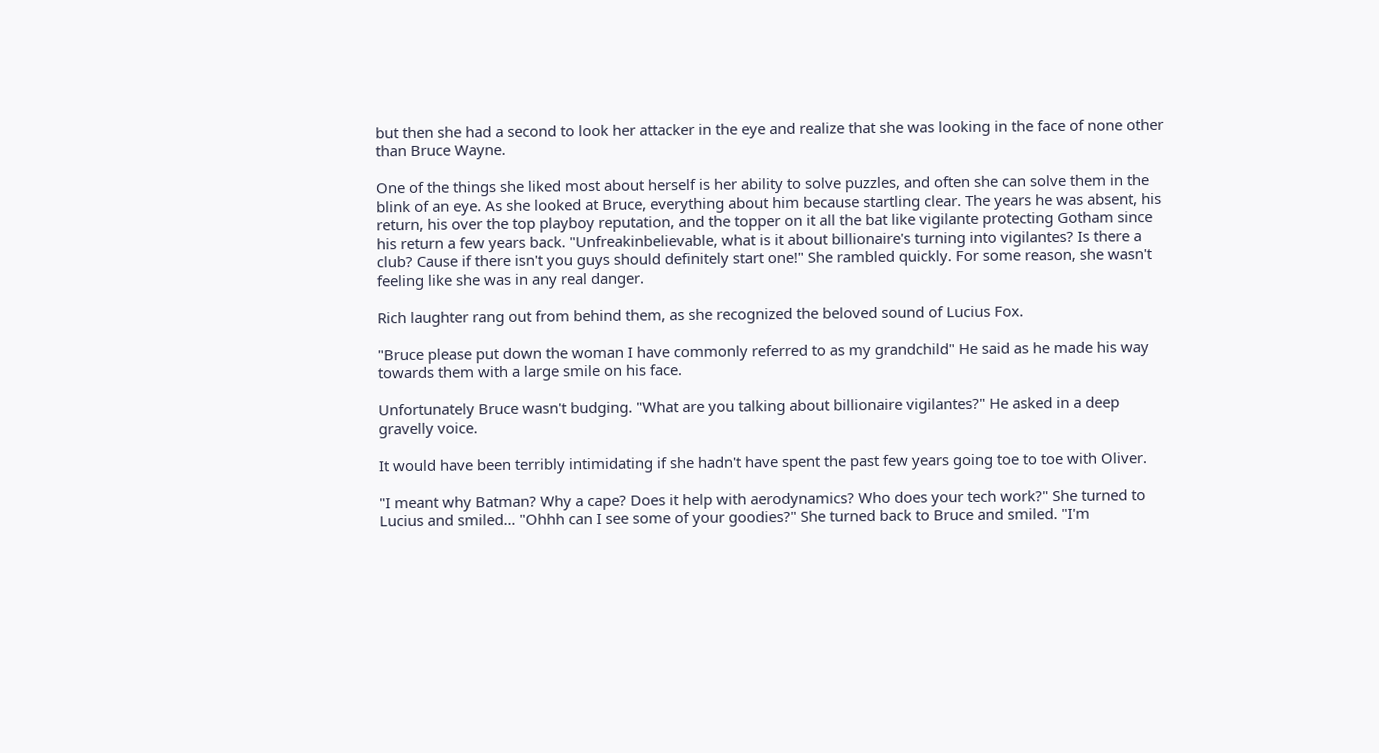but then she had a second to look her attacker in the eye and realize that she was looking in the face of none other than Bruce Wayne.

One of the things she liked most about herself is her ability to solve puzzles, and often she can solve them in the blink of an eye. As she looked at Bruce, everything about him because startling clear. The years he was absent, his return, his over the top playboy reputation, and the topper on it all the bat like vigilante protecting Gotham since his return a few years back. "Unfreakinbelievable, what is it about billionaire's turning into vigilantes? Is there a club? Cause if there isn't you guys should definitely start one!" She rambled quickly. For some reason, she wasn't feeling like she was in any real danger.

Rich laughter rang out from behind them, as she recognized the beloved sound of Lucius Fox.

"Bruce please put down the woman I have commonly referred to as my grandchild" He said as he made his way towards them with a large smile on his face.

Unfortunately Bruce wasn't budging. "What are you talking about billionaire vigilantes?" He asked in a deep gravelly voice.

It would have been terribly intimidating if she hadn't have spent the past few years going toe to toe with Oliver.

"I meant why Batman? Why a cape? Does it help with aerodynamics? Who does your tech work?" She turned to Lucius and smiled… "Ohhh can I see some of your goodies?" She turned back to Bruce and smiled. "I'm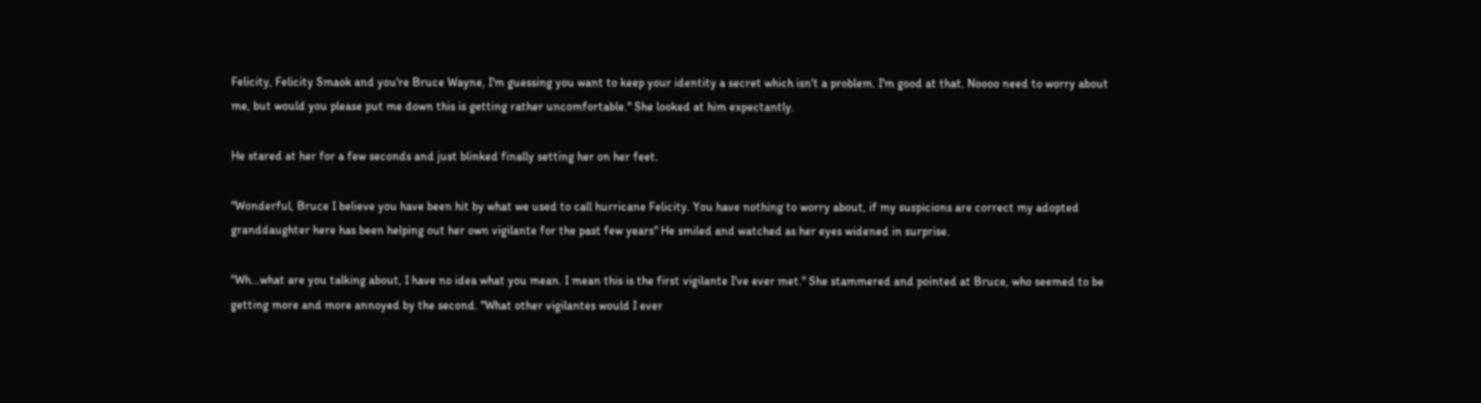Felicity, Felicity Smaok and you're Bruce Wayne, I'm guessing you want to keep your identity a secret which isn't a problem. I'm good at that. Noooo need to worry about me, but would you please put me down this is getting rather uncomfortable." She looked at him expectantly.

He stared at her for a few seconds and just blinked finally setting her on her feet.

"Wonderful, Bruce I believe you have been hit by what we used to call hurricane Felicity. You have nothing to worry about, if my suspicions are correct my adopted granddaughter here has been helping out her own vigilante for the past few years" He smiled and watched as her eyes widened in surprise.

"Wh…what are you talking about, I have no idea what you mean. I mean this is the first vigilante I've ever met." She stammered and pointed at Bruce, who seemed to be getting more and more annoyed by the second. "What other vigilantes would I ever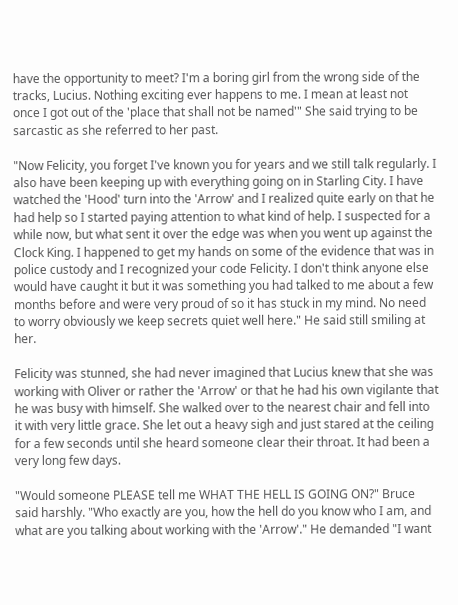have the opportunity to meet? I'm a boring girl from the wrong side of the tracks, Lucius. Nothing exciting ever happens to me. I mean at least not once I got out of the 'place that shall not be named'" She said trying to be sarcastic as she referred to her past.

"Now Felicity, you forget I've known you for years and we still talk regularly. I also have been keeping up with everything going on in Starling City. I have watched the 'Hood' turn into the 'Arrow' and I realized quite early on that he had help so I started paying attention to what kind of help. I suspected for a while now, but what sent it over the edge was when you went up against the Clock King. I happened to get my hands on some of the evidence that was in police custody and I recognized your code Felicity. I don't think anyone else would have caught it but it was something you had talked to me about a few months before and were very proud of so it has stuck in my mind. No need to worry obviously we keep secrets quiet well here." He said still smiling at her.

Felicity was stunned, she had never imagined that Lucius knew that she was working with Oliver or rather the 'Arrow' or that he had his own vigilante that he was busy with himself. She walked over to the nearest chair and fell into it with very little grace. She let out a heavy sigh and just stared at the ceiling for a few seconds until she heard someone clear their throat. It had been a very long few days.

"Would someone PLEASE tell me WHAT THE HELL IS GOING ON?" Bruce said harshly. "Who exactly are you, how the hell do you know who I am, and what are you talking about working with the 'Arrow'." He demanded "I want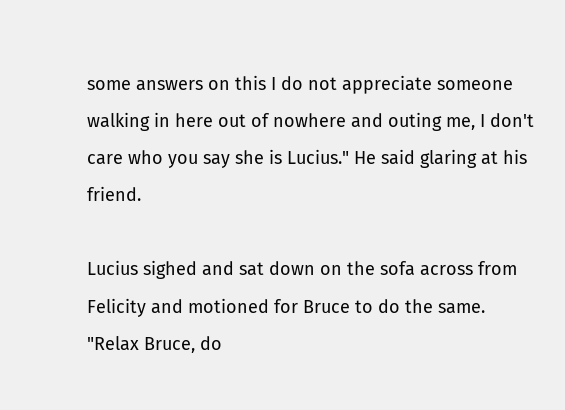some answers on this I do not appreciate someone walking in here out of nowhere and outing me, I don't care who you say she is Lucius." He said glaring at his friend.

Lucius sighed and sat down on the sofa across from Felicity and motioned for Bruce to do the same. "Relax Bruce, do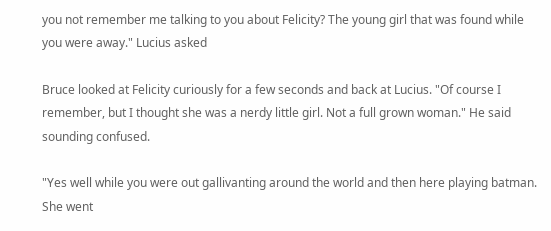you not remember me talking to you about Felicity? The young girl that was found while you were away." Lucius asked

Bruce looked at Felicity curiously for a few seconds and back at Lucius. "Of course I remember, but I thought she was a nerdy little girl. Not a full grown woman." He said sounding confused.

"Yes well while you were out gallivanting around the world and then here playing batman. She went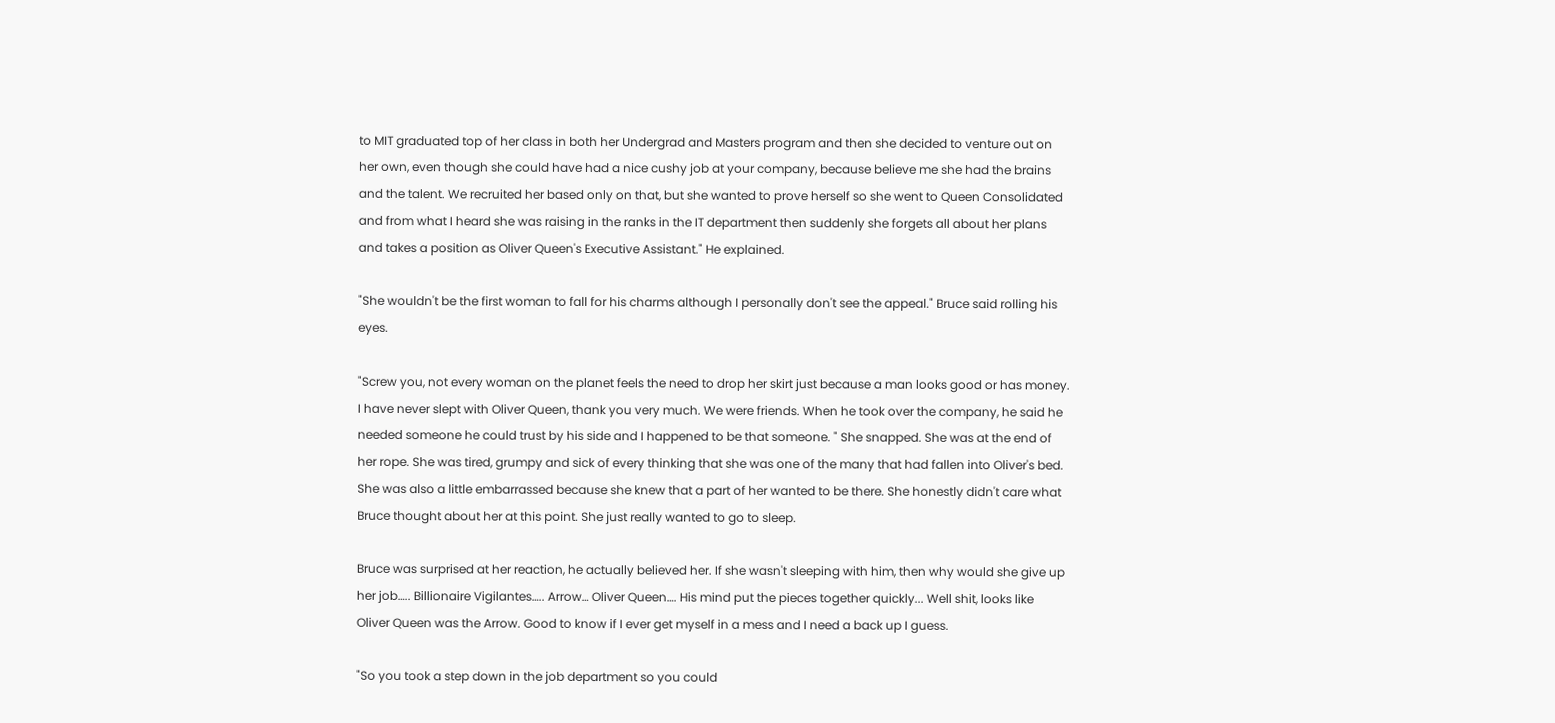to MIT graduated top of her class in both her Undergrad and Masters program and then she decided to venture out on her own, even though she could have had a nice cushy job at your company, because believe me she had the brains and the talent. We recruited her based only on that, but she wanted to prove herself so she went to Queen Consolidated and from what I heard she was raising in the ranks in the IT department then suddenly she forgets all about her plans and takes a position as Oliver Queen's Executive Assistant." He explained.

"She wouldn't be the first woman to fall for his charms although I personally don't see the appeal." Bruce said rolling his eyes.

"Screw you, not every woman on the planet feels the need to drop her skirt just because a man looks good or has money. I have never slept with Oliver Queen, thank you very much. We were friends. When he took over the company, he said he needed someone he could trust by his side and I happened to be that someone. " She snapped. She was at the end of her rope. She was tired, grumpy and sick of every thinking that she was one of the many that had fallen into Oliver's bed. She was also a little embarrassed because she knew that a part of her wanted to be there. She honestly didn't care what Bruce thought about her at this point. She just really wanted to go to sleep.

Bruce was surprised at her reaction, he actually believed her. If she wasn't sleeping with him, then why would she give up her job….. Billionaire Vigilantes….. Arrow… Oliver Queen…. His mind put the pieces together quickly... Well shit, looks like Oliver Queen was the Arrow. Good to know if I ever get myself in a mess and I need a back up I guess.

"So you took a step down in the job department so you could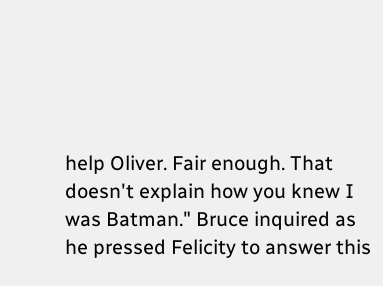help Oliver. Fair enough. That doesn't explain how you knew I was Batman." Bruce inquired as he pressed Felicity to answer this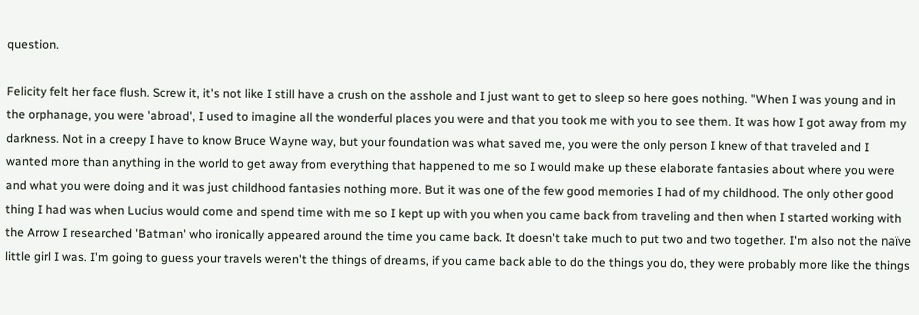question.

Felicity felt her face flush. Screw it, it's not like I still have a crush on the asshole and I just want to get to sleep so here goes nothing. "When I was young and in the orphanage, you were 'abroad', I used to imagine all the wonderful places you were and that you took me with you to see them. It was how I got away from my darkness. Not in a creepy I have to know Bruce Wayne way, but your foundation was what saved me, you were the only person I knew of that traveled and I wanted more than anything in the world to get away from everything that happened to me so I would make up these elaborate fantasies about where you were and what you were doing and it was just childhood fantasies nothing more. But it was one of the few good memories I had of my childhood. The only other good thing I had was when Lucius would come and spend time with me so I kept up with you when you came back from traveling and then when I started working with the Arrow I researched 'Batman' who ironically appeared around the time you came back. It doesn't take much to put two and two together. I'm also not the naïve little girl I was. I'm going to guess your travels weren't the things of dreams, if you came back able to do the things you do, they were probably more like the things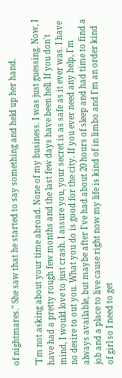of nightmares." She saw that he started to say something and held up her hand.

"I'm not asking about your time abroad. None of my business. I was just guessing. Now, I have had a pretty rough few months and the last few days have been hell. If you don't mind, I would love to just crash. I assure you, your secret is as safe as it ever was. I have no desire to out you. What you do is good for the city. If you ever need any help, I'm always available, but maybe after I've had about 20 hours of sleep and had time to find a job and a place to live cause right now my life is kind of in limbo and I'm an order kind of girl so I need to get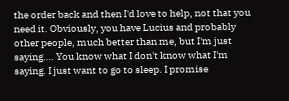the order back and then I'd love to help, not that you need it. Obviously, you have Lucius and probably other people, much better than me, but I'm just saying…. You know what I don't know what I'm saying. I just want to go to sleep. I promise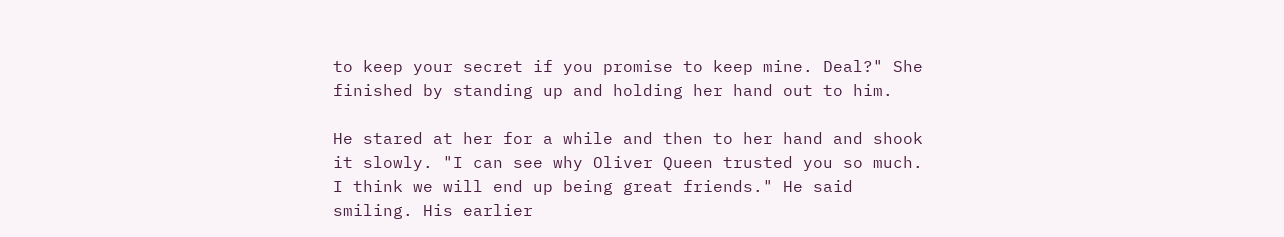to keep your secret if you promise to keep mine. Deal?" She finished by standing up and holding her hand out to him.

He stared at her for a while and then to her hand and shook it slowly. "I can see why Oliver Queen trusted you so much. I think we will end up being great friends." He said smiling. His earlier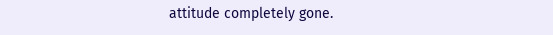attitude completely gone.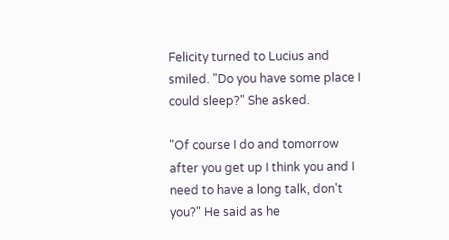Felicity turned to Lucius and smiled. "Do you have some place I could sleep?" She asked.

"Of course I do and tomorrow after you get up I think you and I need to have a long talk, don't you?" He said as he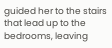guided her to the stairs that lead up to the bedrooms, leaving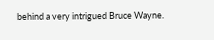behind a very intrigued Bruce Wayne.